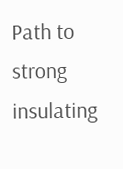Path to strong insulating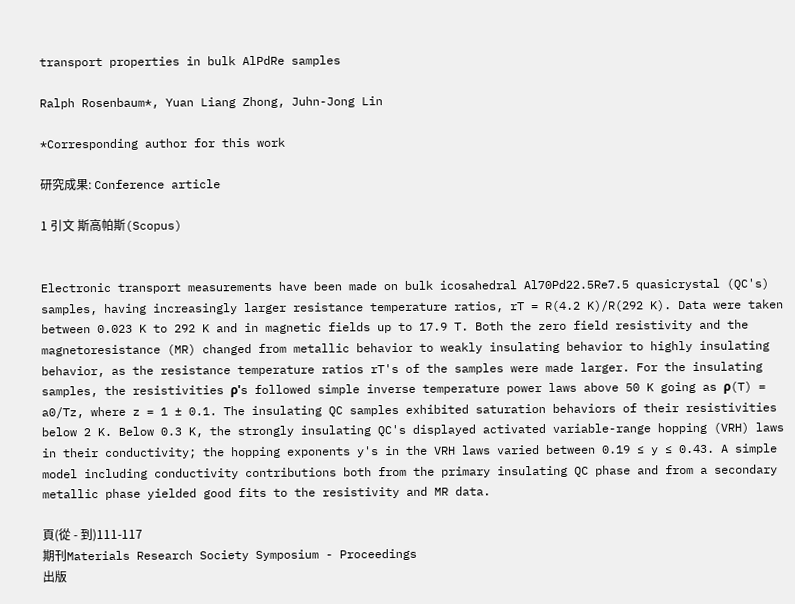transport properties in bulk AlPdRe samples

Ralph Rosenbaum*, Yuan Liang Zhong, Juhn-Jong Lin

*Corresponding author for this work

研究成果: Conference article

1 引文 斯高帕斯(Scopus)


Electronic transport measurements have been made on bulk icosahedral Al70Pd22.5Re7.5 quasicrystal (QC's) samples, having increasingly larger resistance temperature ratios, rT = R(4.2 K)/R(292 K). Data were taken between 0.023 K to 292 K and in magnetic fields up to 17.9 T. Both the zero field resistivity and the magnetoresistance (MR) changed from metallic behavior to weakly insulating behavior to highly insulating behavior, as the resistance temperature ratios rT's of the samples were made larger. For the insulating samples, the resistivities ρ's followed simple inverse temperature power laws above 50 K going as ρ(T) = a0/Tz, where z = 1 ± 0.1. The insulating QC samples exhibited saturation behaviors of their resistivities below 2 K. Below 0.3 K, the strongly insulating QC's displayed activated variable-range hopping (VRH) laws in their conductivity; the hopping exponents y's in the VRH laws varied between 0.19 ≤ y ≤ 0.43. A simple model including conductivity contributions both from the primary insulating QC phase and from a secondary metallic phase yielded good fits to the resistivity and MR data.

頁(從 - 到)111-117
期刊Materials Research Society Symposium - Proceedings
出版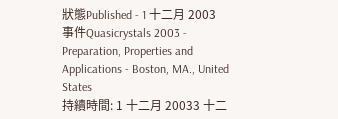狀態Published - 1 十二月 2003
事件Quasicrystals 2003 - Preparation, Properties and Applications - Boston, MA., United States
持續時間: 1 十二月 20033 十二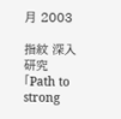月 2003

指紋 深入研究「Path to strong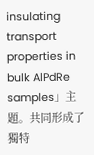insulating transport properties in bulk AlPdRe samples」主題。共同形成了獨特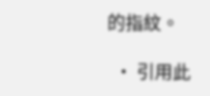的指紋。

  • 引用此